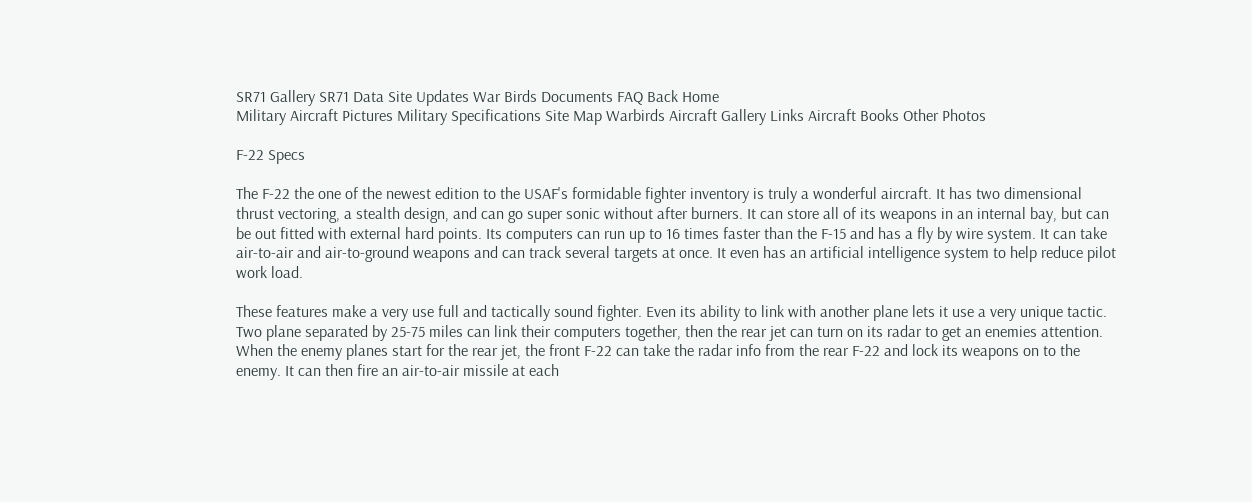SR71 Gallery SR71 Data Site Updates War Birds Documents FAQ Back Home
Military Aircraft Pictures Military Specifications Site Map Warbirds Aircraft Gallery Links Aircraft Books Other Photos

F-22 Specs

The F-22 the one of the newest edition to the USAF's formidable fighter inventory is truly a wonderful aircraft. It has two dimensional thrust vectoring, a stealth design, and can go super sonic without after burners. It can store all of its weapons in an internal bay, but can be out fitted with external hard points. Its computers can run up to 16 times faster than the F-15 and has a fly by wire system. It can take air-to-air and air-to-ground weapons and can track several targets at once. It even has an artificial intelligence system to help reduce pilot work load.

These features make a very use full and tactically sound fighter. Even its ability to link with another plane lets it use a very unique tactic. Two plane separated by 25-75 miles can link their computers together, then the rear jet can turn on its radar to get an enemies attention. When the enemy planes start for the rear jet, the front F-22 can take the radar info from the rear F-22 and lock its weapons on to the enemy. It can then fire an air-to-air missile at each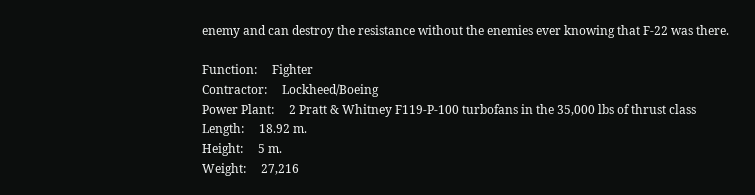enemy and can destroy the resistance without the enemies ever knowing that F-22 was there.

Function:     Fighter
Contractor:     Lockheed/Boeing
Power Plant:     2 Pratt & Whitney F119-P-100 turbofans in the 35,000 lbs of thrust class
Length:     18.92 m.
Height:     5 m.
Weight:     27,216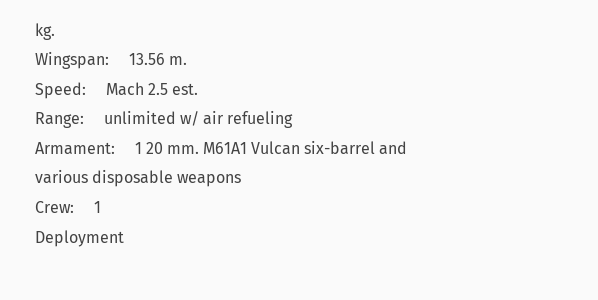kg.
Wingspan:     13.56 m.
Speed:     Mach 2.5 est.
Range:     unlimited w/ air refueling
Armament:     1 20 mm. M61A1 Vulcan six-barrel and various disposable weapons
Crew:     1
Deployment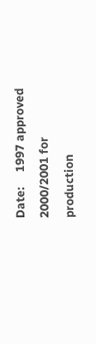Date:     1997 approved 2000/2001 for production